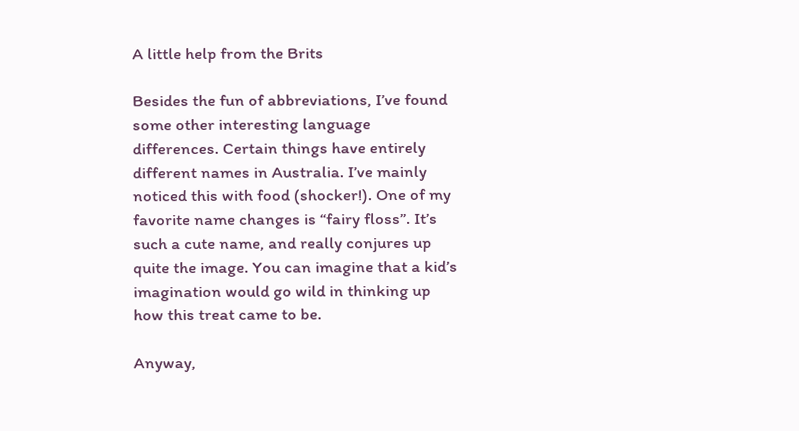A little help from the Brits

Besides the fun of abbreviations, I’ve found some other interesting language differences. Certain things have entirely different names in Australia. I’ve mainly noticed this with food (shocker!). One of my favorite name changes is “fairy floss”. It’s such a cute name, and really conjures up quite the image. You can imagine that a kid’s imagination would go wild in thinking up how this treat came to be.

Anyway,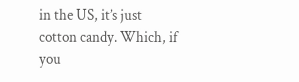in the US, it’s just cotton candy. Which, if you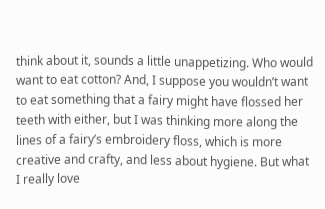think about it, sounds a little unappetizing. Who would want to eat cotton? And, I suppose you wouldn’t want to eat something that a fairy might have flossed her teeth with either, but I was thinking more along the lines of a fairy’s embroidery floss, which is more creative and crafty, and less about hygiene. But what I really love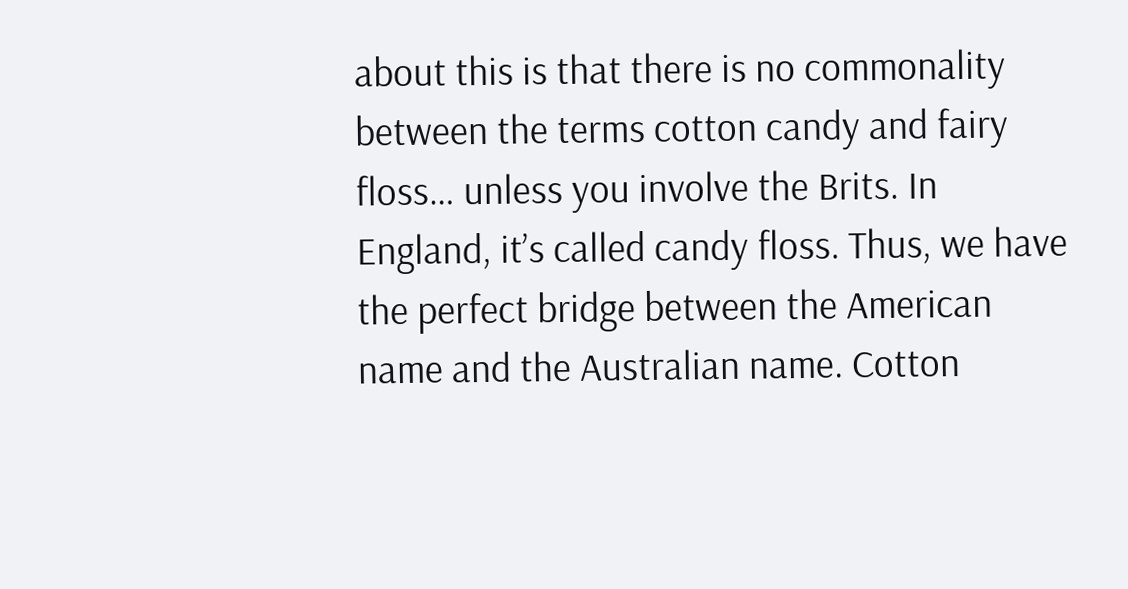about this is that there is no commonality between the terms cotton candy and fairy floss… unless you involve the Brits. In England, it’s called candy floss. Thus, we have the perfect bridge between the American name and the Australian name. Cotton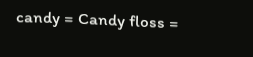candy = Candy floss =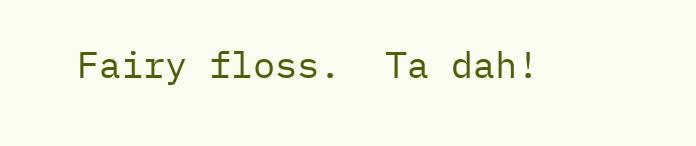Fairy floss.  Ta dah!